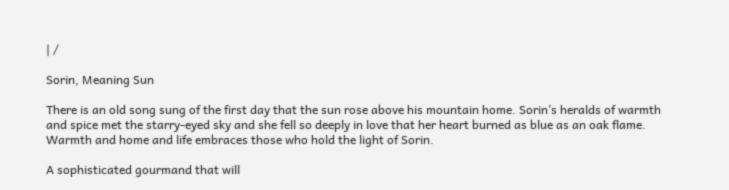| /

Sorin, Meaning Sun

There is an old song sung of the first day that the sun rose above his mountain home. Sorin’s heralds of warmth and spice met the starry-eyed sky and she fell so deeply in love that her heart burned as blue as an oak flame. Warmth and home and life embraces those who hold the light of Sorin.

A sophisticated gourmand that will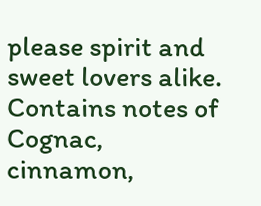please spirit and sweet lovers alike. Contains notes of Cognac, cinnamon,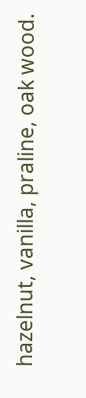hazelnut, vanilla, praline, oak wood.